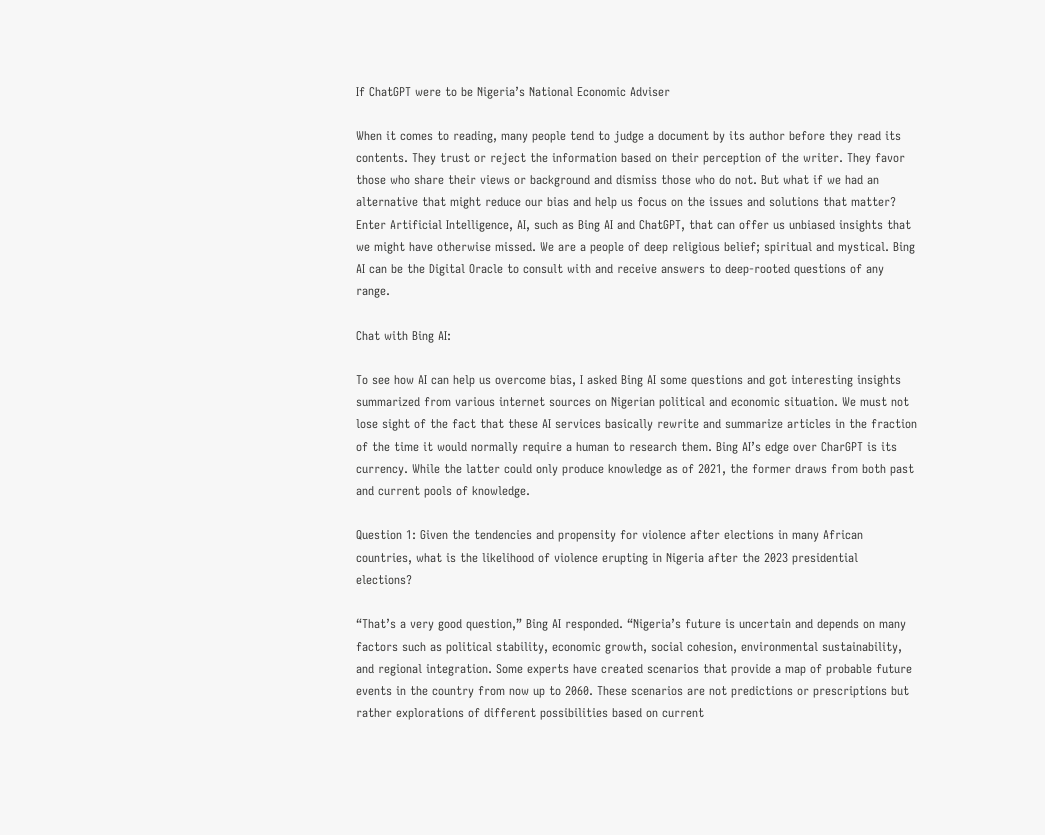If ChatGPT were to be Nigeria’s National Economic Adviser

When it comes to reading, many people tend to judge a document by its author before they read its contents. They trust or reject the information based on their perception of the writer. They favor those who share their views or background and dismiss those who do not. But what if we had an alternative that might reduce our bias and help us focus on the issues and solutions that matter? Enter Artificial Intelligence, AI, such as Bing AI and ChatGPT, that can offer us unbiased insights that we might have otherwise missed. We are a people of deep religious belief; spiritual and mystical. Bing AI can be the Digital Oracle to consult with and receive answers to deep-rooted questions of any range.

Chat with Bing AI:

To see how AI can help us overcome bias, I asked Bing AI some questions and got interesting insights summarized from various internet sources on Nigerian political and economic situation. We must not lose sight of the fact that these AI services basically rewrite and summarize articles in the fraction of the time it would normally require a human to research them. Bing AI’s edge over CharGPT is its currency. While the latter could only produce knowledge as of 2021, the former draws from both past and current pools of knowledge.

Question 1: Given the tendencies and propensity for violence after elections in many African countries, what is the likelihood of violence erupting in Nigeria after the 2023 presidential elections?

“That’s a very good question,” Bing AI responded. “Nigeria’s future is uncertain and depends on many factors such as political stability, economic growth, social cohesion, environmental sustainability, and regional integration. Some experts have created scenarios that provide a map of probable future events in the country from now up to 2060. These scenarios are not predictions or prescriptions but rather explorations of different possibilities based on current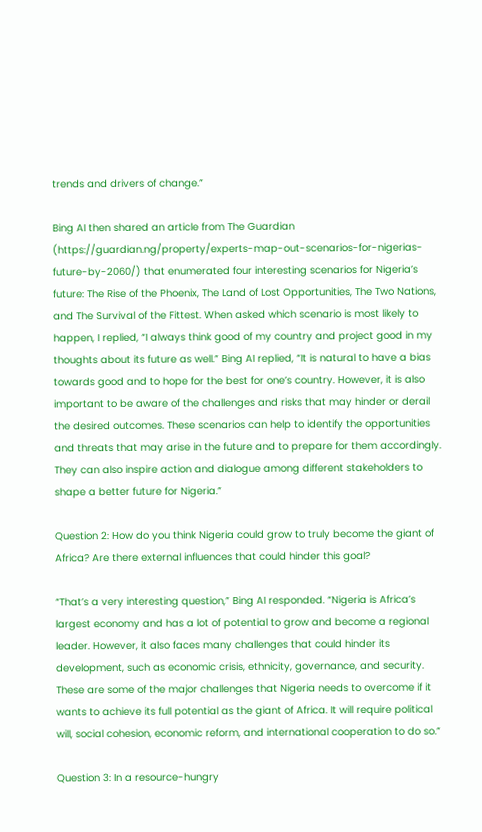trends and drivers of change.”

Bing AI then shared an article from The Guardian (https://guardian.ng/property/experts-map-out-scenarios-for-nigerias-future-by-2060/) that enumerated four interesting scenarios for Nigeria’s future: The Rise of the Phoenix, The Land of Lost Opportunities, The Two Nations, and The Survival of the Fittest. When asked which scenario is most likely to happen, I replied, “I always think good of my country and project good in my thoughts about its future as well.” Bing AI replied, “It is natural to have a bias towards good and to hope for the best for one’s country. However, it is also important to be aware of the challenges and risks that may hinder or derail the desired outcomes. These scenarios can help to identify the opportunities and threats that may arise in the future and to prepare for them accordingly. They can also inspire action and dialogue among different stakeholders to shape a better future for Nigeria.”

Question 2: How do you think Nigeria could grow to truly become the giant of Africa? Are there external influences that could hinder this goal?

“That’s a very interesting question,” Bing AI responded. “Nigeria is Africa’s largest economy and has a lot of potential to grow and become a regional leader. However, it also faces many challenges that could hinder its development, such as economic crisis, ethnicity, governance, and security. These are some of the major challenges that Nigeria needs to overcome if it wants to achieve its full potential as the giant of Africa. It will require political will, social cohesion, economic reform, and international cooperation to do so.”

Question 3: In a resource-hungry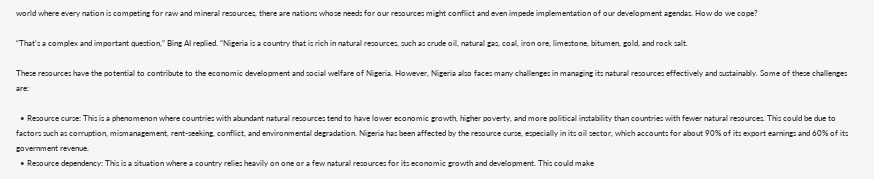world where every nation is competing for raw and mineral resources, there are nations whose needs for our resources might conflict and even impede implementation of our development agendas. How do we cope?

“That’s a complex and important question,” Bing AI replied. “Nigeria is a country that is rich in natural resources, such as crude oil, natural gas, coal, iron ore, limestone, bitumen, gold, and rock salt.

These resources have the potential to contribute to the economic development and social welfare of Nigeria. However, Nigeria also faces many challenges in managing its natural resources effectively and sustainably. Some of these challenges are:

  • Resource curse: This is a phenomenon where countries with abundant natural resources tend to have lower economic growth, higher poverty, and more political instability than countries with fewer natural resources. This could be due to factors such as corruption, mismanagement, rent-seeking, conflict, and environmental degradation. Nigeria has been affected by the resource curse, especially in its oil sector, which accounts for about 90% of its export earnings and 60% of its government revenue.
  • Resource dependency: This is a situation where a country relies heavily on one or a few natural resources for its economic growth and development. This could make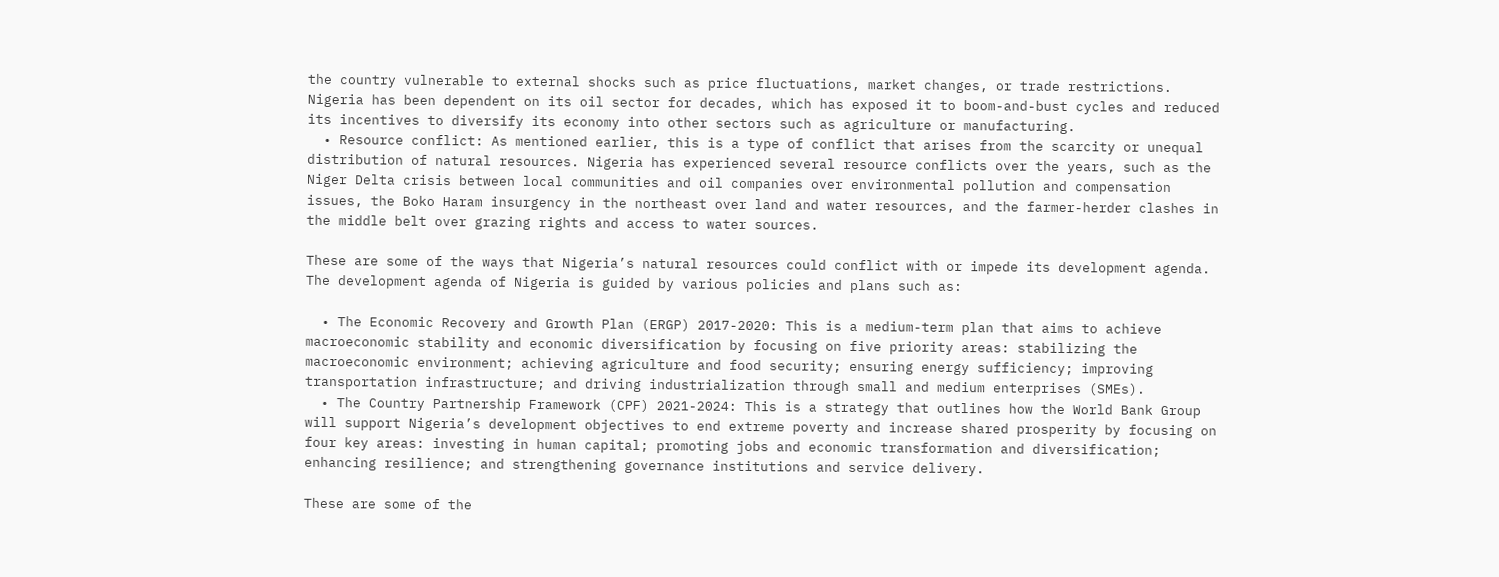the country vulnerable to external shocks such as price fluctuations, market changes, or trade restrictions. Nigeria has been dependent on its oil sector for decades, which has exposed it to boom-and-bust cycles and reduced its incentives to diversify its economy into other sectors such as agriculture or manufacturing.
  • Resource conflict: As mentioned earlier, this is a type of conflict that arises from the scarcity or unequal distribution of natural resources. Nigeria has experienced several resource conflicts over the years, such as the Niger Delta crisis between local communities and oil companies over environmental pollution and compensation issues, the Boko Haram insurgency in the northeast over land and water resources, and the farmer-herder clashes in the middle belt over grazing rights and access to water sources.

These are some of the ways that Nigeria’s natural resources could conflict with or impede its development agenda. The development agenda of Nigeria is guided by various policies and plans such as:

  • The Economic Recovery and Growth Plan (ERGP) 2017-2020: This is a medium-term plan that aims to achieve macroeconomic stability and economic diversification by focusing on five priority areas: stabilizing the macroeconomic environment; achieving agriculture and food security; ensuring energy sufficiency; improving transportation infrastructure; and driving industrialization through small and medium enterprises (SMEs).
  • The Country Partnership Framework (CPF) 2021-2024: This is a strategy that outlines how the World Bank Group will support Nigeria’s development objectives to end extreme poverty and increase shared prosperity by focusing on four key areas: investing in human capital; promoting jobs and economic transformation and diversification; enhancing resilience; and strengthening governance institutions and service delivery.

These are some of the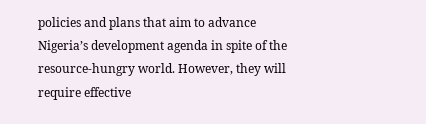policies and plans that aim to advance Nigeria’s development agenda in spite of the resource-hungry world. However, they will require effective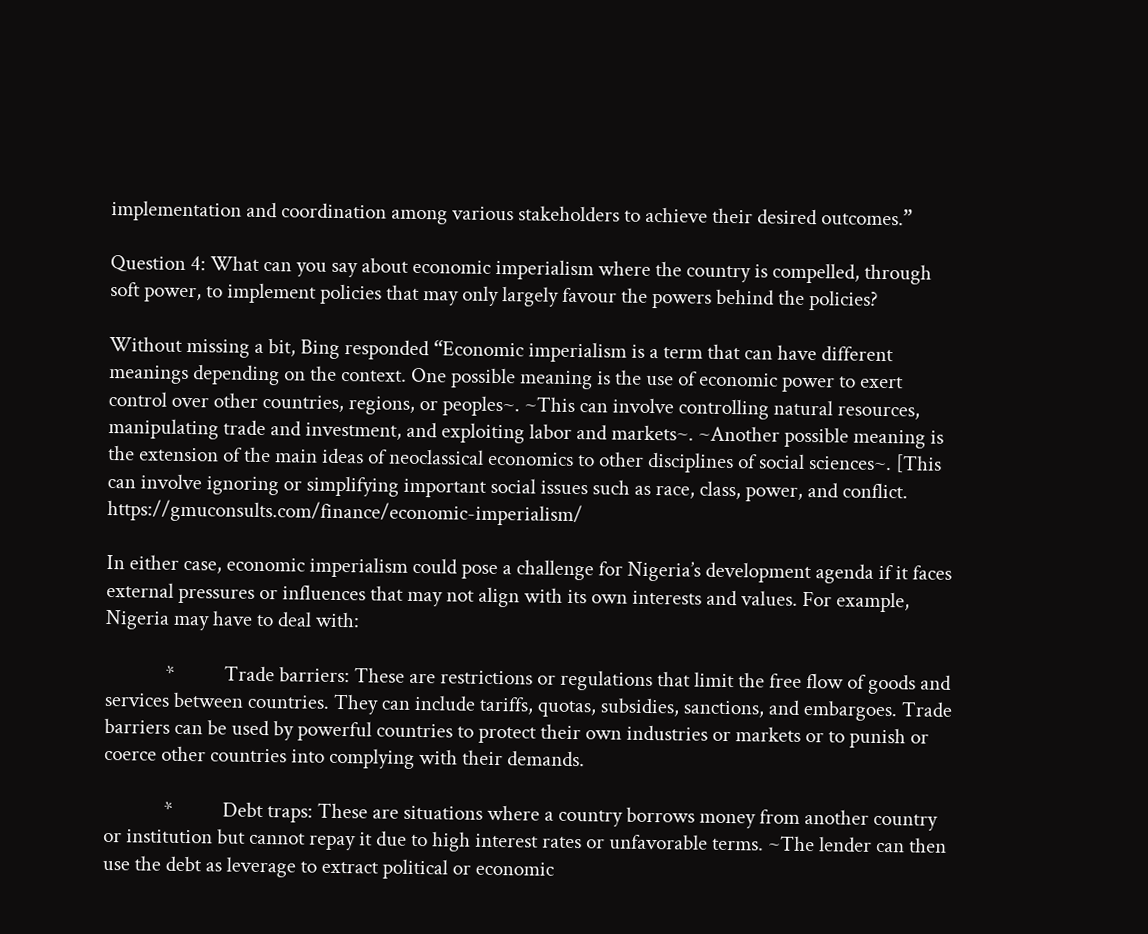implementation and coordination among various stakeholders to achieve their desired outcomes.”

Question 4: What can you say about economic imperialism where the country is compelled, through soft power, to implement policies that may only largely favour the powers behind the policies?

Without missing a bit, Bing responded “Economic imperialism is a term that can have different meanings depending on the context. One possible meaning is the use of economic power to exert control over other countries, regions, or peoples~. ~This can involve controlling natural resources, manipulating trade and investment, and exploiting labor and markets~. ~Another possible meaning is the extension of the main ideas of neoclassical economics to other disciplines of social sciences~. [This can involve ignoring or simplifying important social issues such as race, class, power, and conflict. https://gmuconsults.com/finance/economic-imperialism/

In either case, economic imperialism could pose a challenge for Nigeria’s development agenda if it faces external pressures or influences that may not align with its own interests and values. For example, Nigeria may have to deal with:

            *          Trade barriers: These are restrictions or regulations that limit the free flow of goods and services between countries. They can include tariffs, quotas, subsidies, sanctions, and embargoes. Trade barriers can be used by powerful countries to protect their own industries or markets or to punish or coerce other countries into complying with their demands.

            *          Debt traps: These are situations where a country borrows money from another country or institution but cannot repay it due to high interest rates or unfavorable terms. ~The lender can then use the debt as leverage to extract political or economic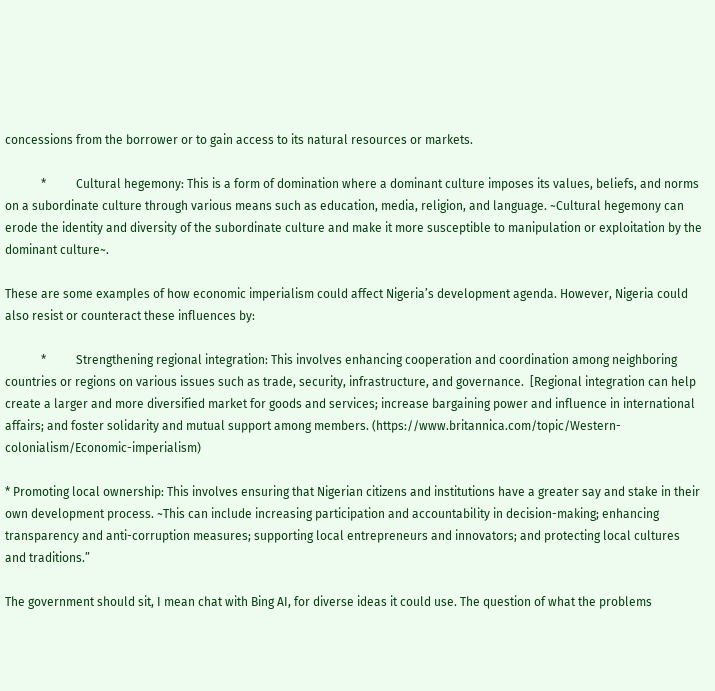concessions from the borrower or to gain access to its natural resources or markets.

            *          Cultural hegemony: This is a form of domination where a dominant culture imposes its values, beliefs, and norms on a subordinate culture through various means such as education, media, religion, and language. ~Cultural hegemony can erode the identity and diversity of the subordinate culture and make it more susceptible to manipulation or exploitation by the dominant culture~.

These are some examples of how economic imperialism could affect Nigeria’s development agenda. However, Nigeria could also resist or counteract these influences by:

            *          Strengthening regional integration: This involves enhancing cooperation and coordination among neighboring countries or regions on various issues such as trade, security, infrastructure, and governance.  [Regional integration can help create a larger and more diversified market for goods and services; increase bargaining power and influence in international affairs; and foster solidarity and mutual support among members. (https://www.britannica.com/topic/Western-colonialism/Economic-imperialism)

* Promoting local ownership: This involves ensuring that Nigerian citizens and institutions have a greater say and stake in their own development process. ~This can include increasing participation and accountability in decision-making; enhancing transparency and anti-corruption measures; supporting local entrepreneurs and innovators; and protecting local cultures and traditions.”

The government should sit, I mean chat with Bing AI, for diverse ideas it could use. The question of what the problems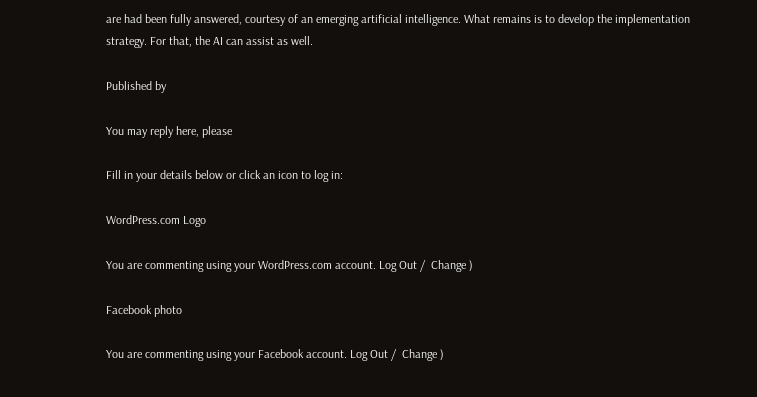are had been fully answered, courtesy of an emerging artificial intelligence. What remains is to develop the implementation strategy. For that, the AI can assist as well.

Published by

You may reply here, please

Fill in your details below or click an icon to log in:

WordPress.com Logo

You are commenting using your WordPress.com account. Log Out /  Change )

Facebook photo

You are commenting using your Facebook account. Log Out /  Change )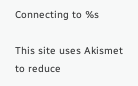Connecting to %s

This site uses Akismet to reduce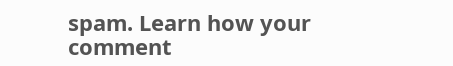spam. Learn how your comment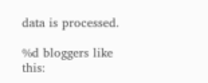data is processed.

%d bloggers like this: